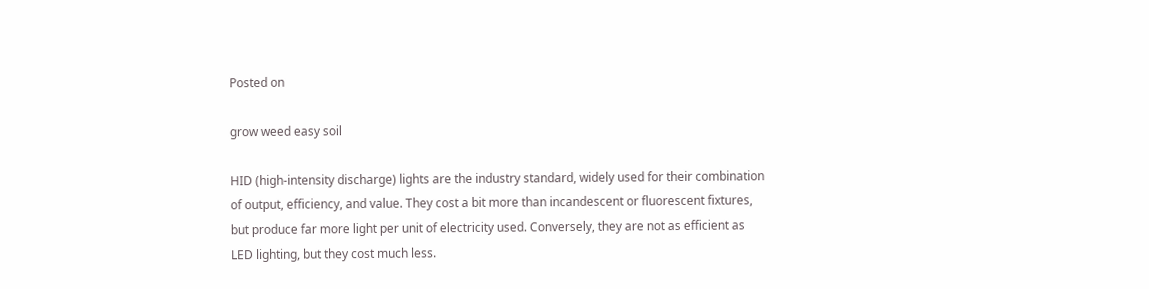Posted on

grow weed easy soil

HID (high-intensity discharge) lights are the industry standard, widely used for their combination of output, efficiency, and value. They cost a bit more than incandescent or fluorescent fixtures, but produce far more light per unit of electricity used. Conversely, they are not as efficient as LED lighting, but they cost much less.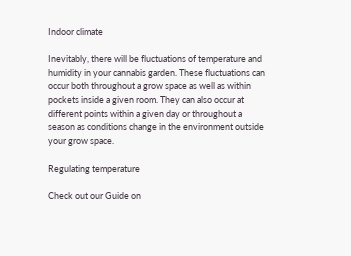Indoor climate

Inevitably, there will be fluctuations of temperature and humidity in your cannabis garden. These fluctuations can occur both throughout a grow space as well as within pockets inside a given room. They can also occur at different points within a given day or throughout a season as conditions change in the environment outside your grow space.

Regulating temperature

Check out our Guide on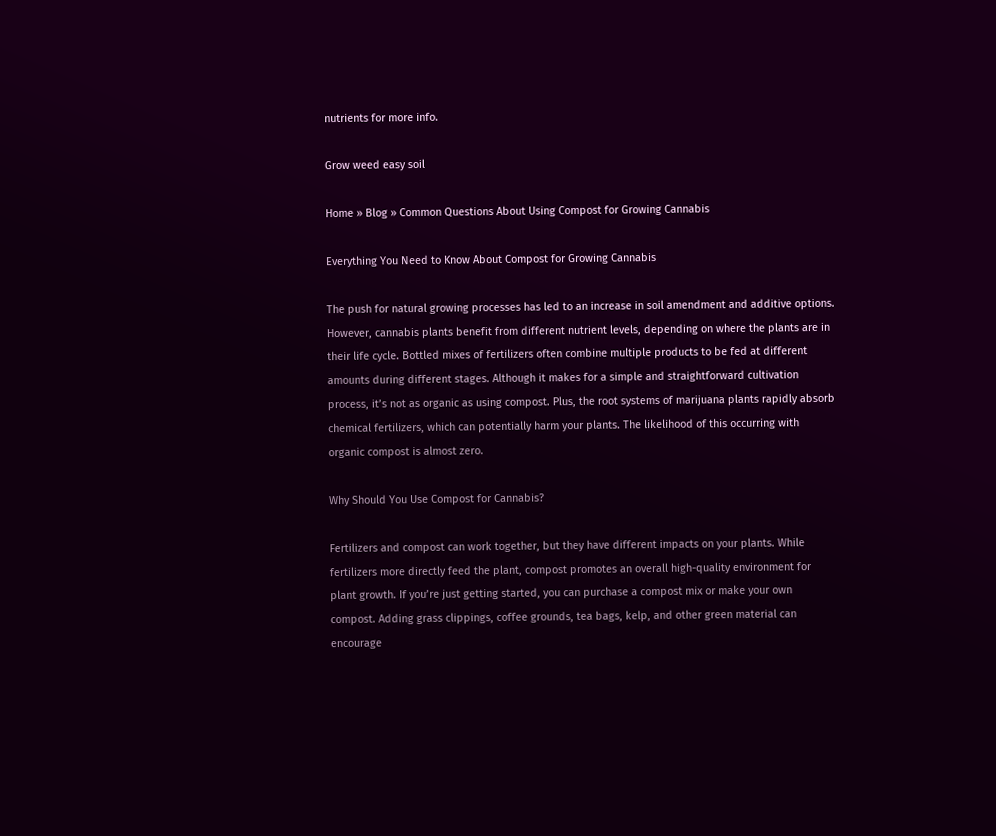nutrients for more info.

Grow weed easy soil

Home » Blog » Common Questions About Using Compost for Growing Cannabis

Everything You Need to Know About Compost for Growing Cannabis

The push for natural growing processes has led to an increase in soil amendment and additive options. However, cannabis plants benefit from different nutrient levels, depending on where the plants are in their life cycle. Bottled mixes of fertilizers often combine multiple products to be fed at different amounts during different stages. Although it makes for a simple and straightforward cultivation process, it’s not as organic as using compost. Plus, the root systems of marijuana plants rapidly absorb chemical fertilizers, which can potentially harm your plants. The likelihood of this occurring with organic compost is almost zero.

Why Should You Use Compost for Cannabis?

Fertilizers and compost can work together, but they have different impacts on your plants. While fertilizers more directly feed the plant, compost promotes an overall high-quality environment for plant growth. If you’re just getting started, you can purchase a compost mix or make your own compost. Adding grass clippings, coffee grounds, tea bags, kelp, and other green material can encourage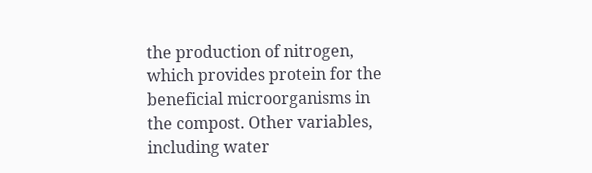the production of nitrogen, which provides protein for the beneficial microorganisms in the compost. Other variables, including water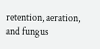retention, aeration, and fungus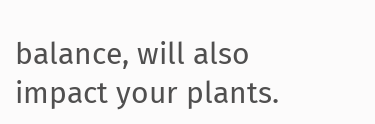balance, will also impact your plants.